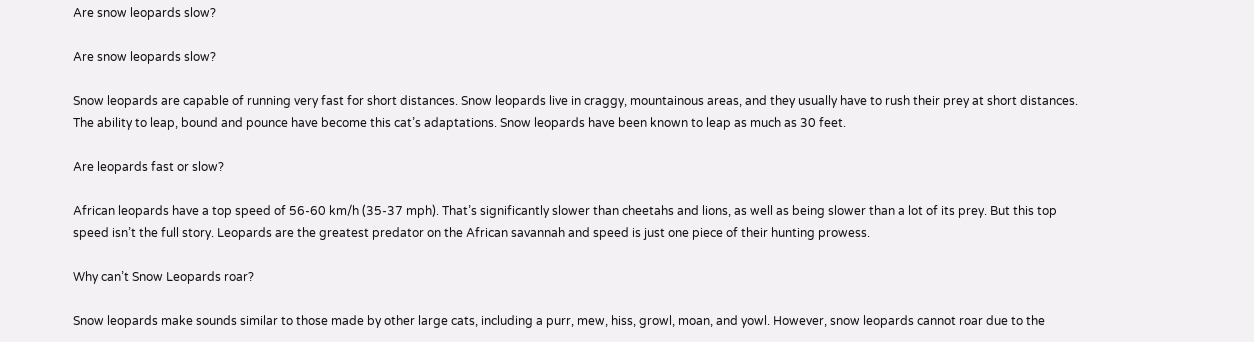Are snow leopards slow?

Are snow leopards slow?

Snow leopards are capable of running very fast for short distances. Snow leopards live in craggy, mountainous areas, and they usually have to rush their prey at short distances. The ability to leap, bound and pounce have become this cat’s adaptations. Snow leopards have been known to leap as much as 30 feet.

Are leopards fast or slow?

African leopards have a top speed of 56-60 km/h (35-37 mph). That’s significantly slower than cheetahs and lions, as well as being slower than a lot of its prey. But this top speed isn’t the full story. Leopards are the greatest predator on the African savannah and speed is just one piece of their hunting prowess.

Why can’t Snow Leopards roar?

Snow leopards make sounds similar to those made by other large cats, including a purr, mew, hiss, growl, moan, and yowl. However, snow leopards cannot roar due to the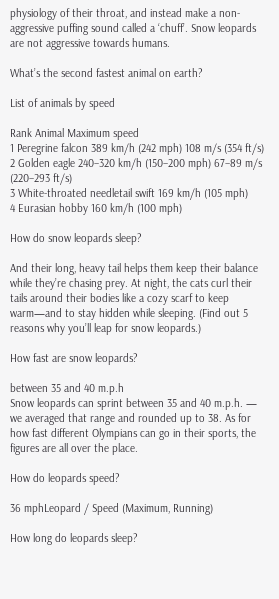physiology of their throat, and instead make a non-aggressive puffing sound called a ‘chuff’. Snow leopards are not aggressive towards humans.

What’s the second fastest animal on earth?

List of animals by speed

Rank Animal Maximum speed
1 Peregrine falcon 389 km/h (242 mph) 108 m/s (354 ft/s)
2 Golden eagle 240–320 km/h (150–200 mph) 67–89 m/s (220–293 ft/s)
3 White-throated needletail swift 169 km/h (105 mph)
4 Eurasian hobby 160 km/h (100 mph)

How do snow leopards sleep?

And their long, heavy tail helps them keep their balance while they’re chasing prey. At night, the cats curl their tails around their bodies like a cozy scarf to keep warm—and to stay hidden while sleeping. (Find out 5 reasons why you’ll leap for snow leopards.)

How fast are snow leopards?

between 35 and 40 m.p.h
Snow leopards can sprint between 35 and 40 m.p.h. — we averaged that range and rounded up to 38. As for how fast different Olympians can go in their sports, the figures are all over the place.

How do leopards speed?

36 mphLeopard / Speed (Maximum, Running)

How long do leopards sleep?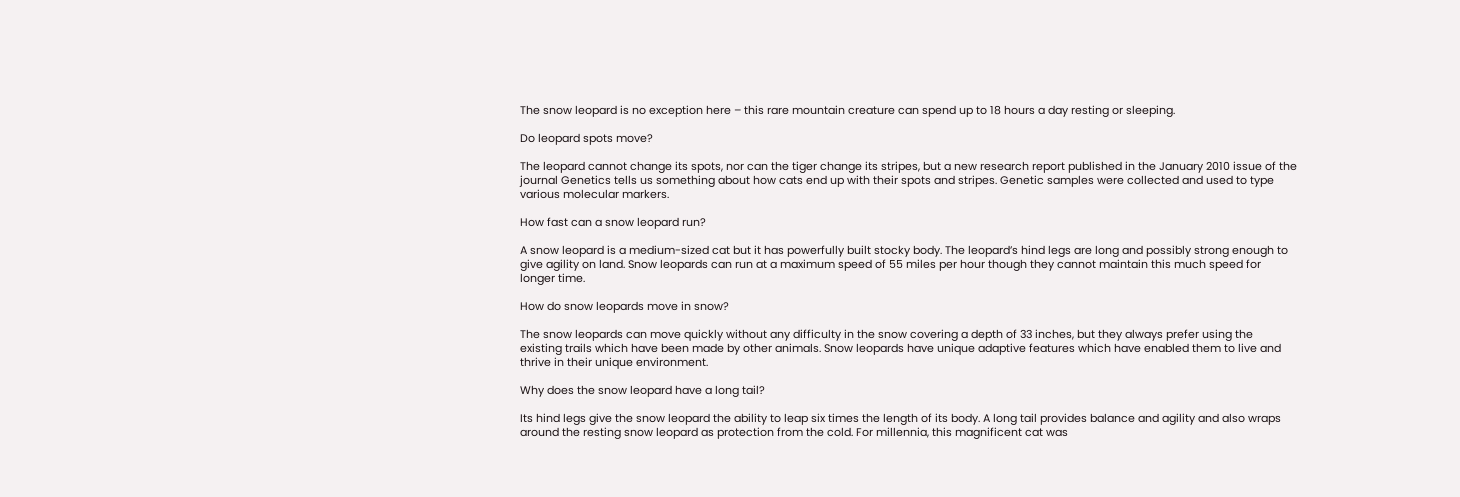The snow leopard is no exception here – this rare mountain creature can spend up to 18 hours a day resting or sleeping.

Do leopard spots move?

The leopard cannot change its spots, nor can the tiger change its stripes, but a new research report published in the January 2010 issue of the journal Genetics tells us something about how cats end up with their spots and stripes. Genetic samples were collected and used to type various molecular markers.

How fast can a snow leopard run?

A snow leopard is a medium-sized cat but it has powerfully built stocky body. The leopard’s hind legs are long and possibly strong enough to give agility on land. Snow leopards can run at a maximum speed of 55 miles per hour though they cannot maintain this much speed for longer time.

How do snow leopards move in snow?

The snow leopards can move quickly without any difficulty in the snow covering a depth of 33 inches, but they always prefer using the existing trails which have been made by other animals. Snow leopards have unique adaptive features which have enabled them to live and thrive in their unique environment.

Why does the snow leopard have a long tail?

Its hind legs give the snow leopard the ability to leap six times the length of its body. A long tail provides balance and agility and also wraps around the resting snow leopard as protection from the cold. For millennia, this magnificent cat was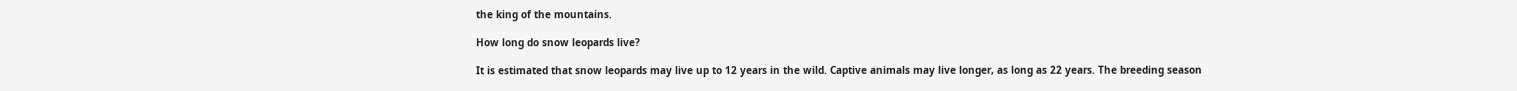the king of the mountains.

How long do snow leopards live?

It is estimated that snow leopards may live up to 12 years in the wild. Captive animals may live longer, as long as 22 years. The breeding season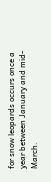for snow leopards occurs once a year between January and mid-March.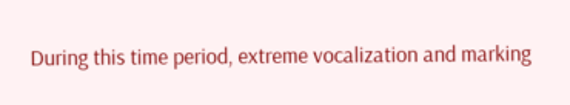During this time period, extreme vocalization and marking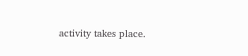activity takes place.